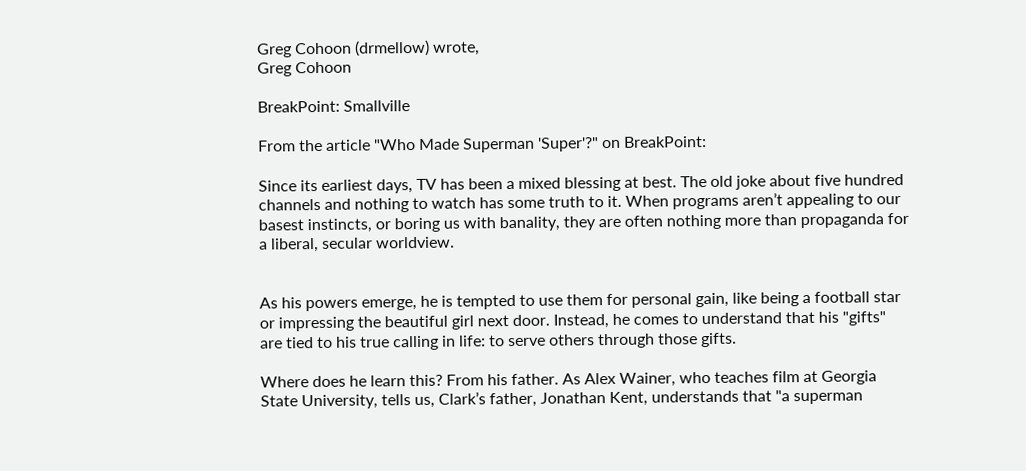Greg Cohoon (drmellow) wrote,
Greg Cohoon

BreakPoint: Smallville

From the article "Who Made Superman 'Super'?" on BreakPoint:

Since its earliest days, TV has been a mixed blessing at best. The old joke about five hundred channels and nothing to watch has some truth to it. When programs aren’t appealing to our basest instincts, or boring us with banality, they are often nothing more than propaganda for a liberal, secular worldview.


As his powers emerge, he is tempted to use them for personal gain, like being a football star or impressing the beautiful girl next door. Instead, he comes to understand that his "gifts" are tied to his true calling in life: to serve others through those gifts.

Where does he learn this? From his father. As Alex Wainer, who teaches film at Georgia State University, tells us, Clark’s father, Jonathan Kent, understands that "a superman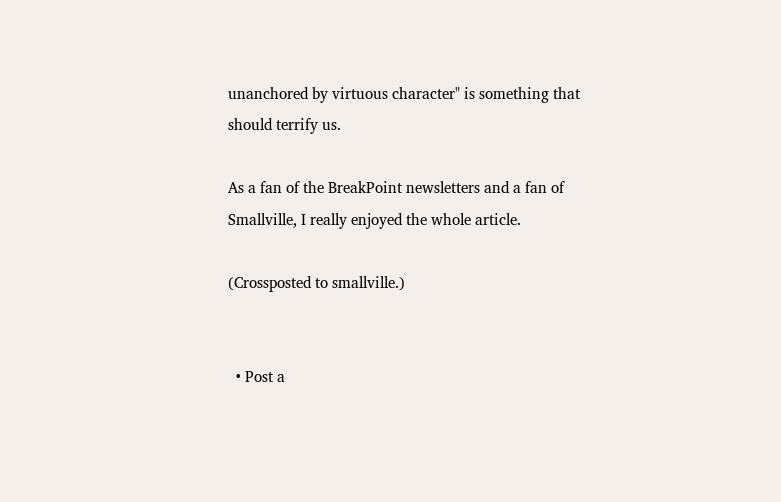unanchored by virtuous character" is something that should terrify us.

As a fan of the BreakPoint newsletters and a fan of Smallville, I really enjoyed the whole article.

(Crossposted to smallville.)


  • Post a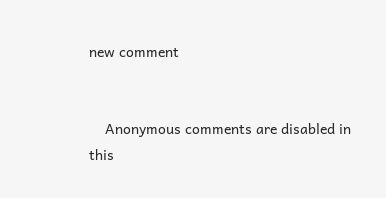new comment


    Anonymous comments are disabled in this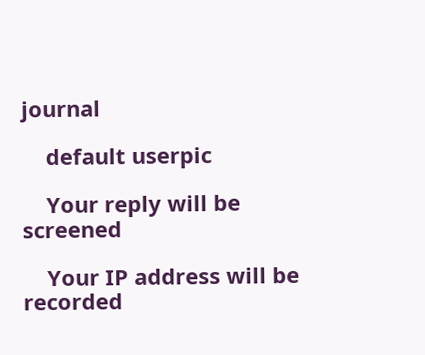journal

    default userpic

    Your reply will be screened

    Your IP address will be recorded